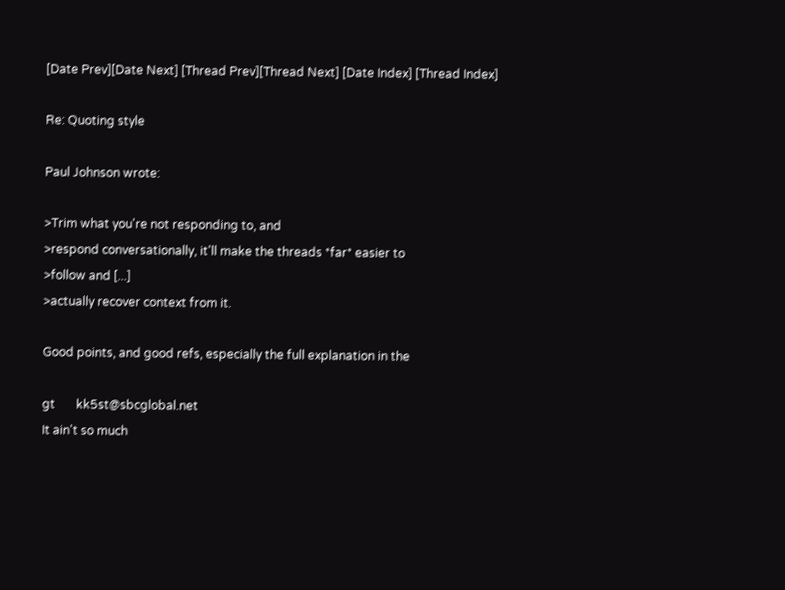[Date Prev][Date Next] [Thread Prev][Thread Next] [Date Index] [Thread Index]

Re: Quoting style

Paul Johnson wrote:

>Trim what you're not responding to, and
>respond conversationally, it'll make the threads *far* easier to
>follow and [...]
>actually recover context from it.

Good points, and good refs, especially the full explanation in the

gt       kk5st@sbcglobal.net
It ain't so much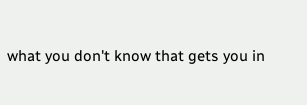what you don't know that gets you in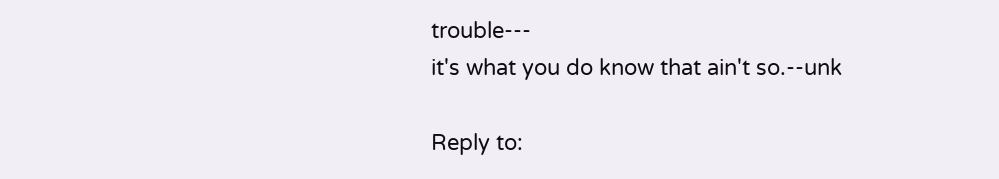trouble---
it's what you do know that ain't so.--unk

Reply to: